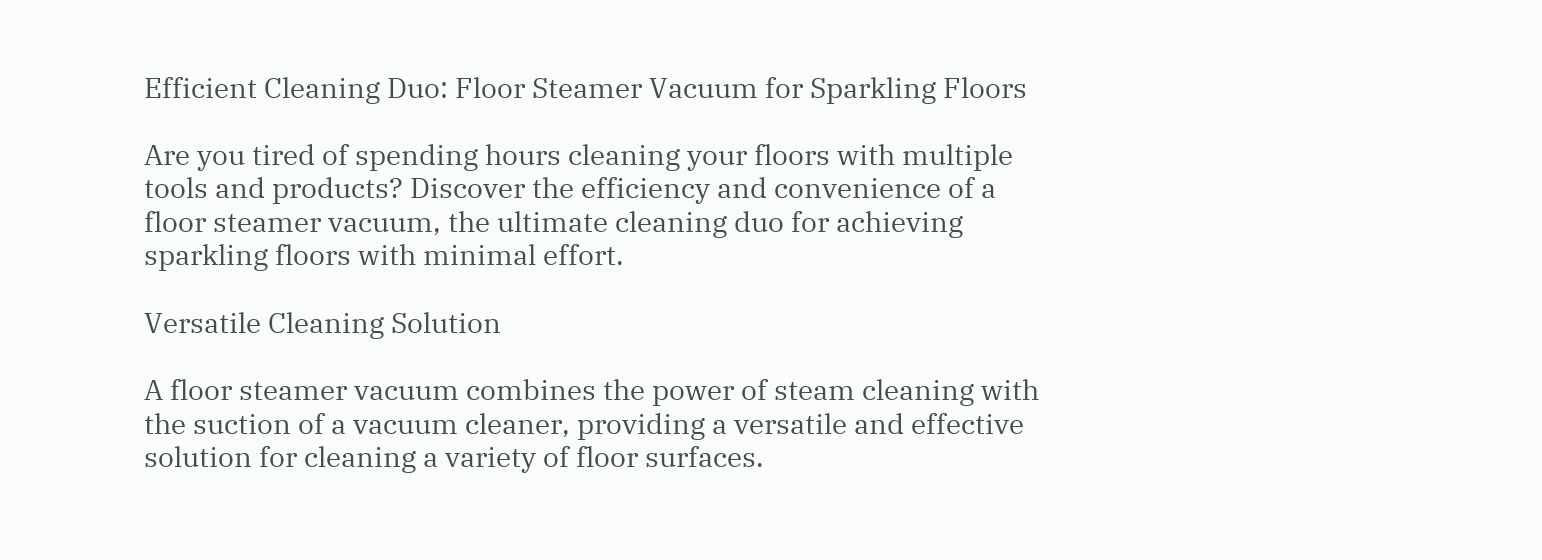Efficient Cleaning Duo: Floor Steamer Vacuum for Sparkling Floors

Are you tired of spending hours cleaning your floors with multiple tools and products? Discover the efficiency and convenience of a floor steamer vacuum, the ultimate cleaning duo for achieving sparkling floors with minimal effort.

Versatile Cleaning Solution

A floor steamer vacuum combines the power of steam cleaning with the suction of a vacuum cleaner, providing a versatile and effective solution for cleaning a variety of floor surfaces.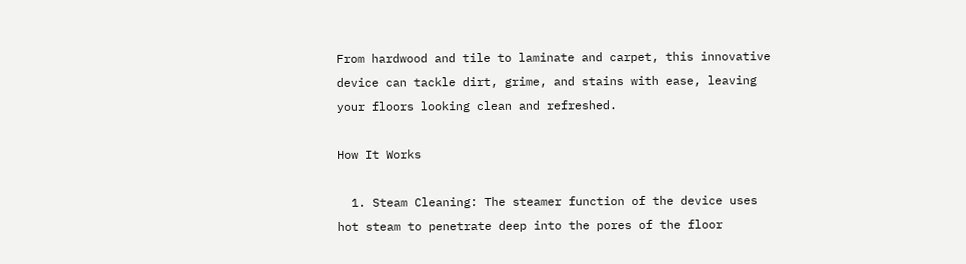From hardwood and tile to laminate and carpet, this innovative device can tackle dirt, grime, and stains with ease, leaving your floors looking clean and refreshed.

How It Works

  1. Steam Cleaning: The steamer function of the device uses hot steam to penetrate deep into the pores of the floor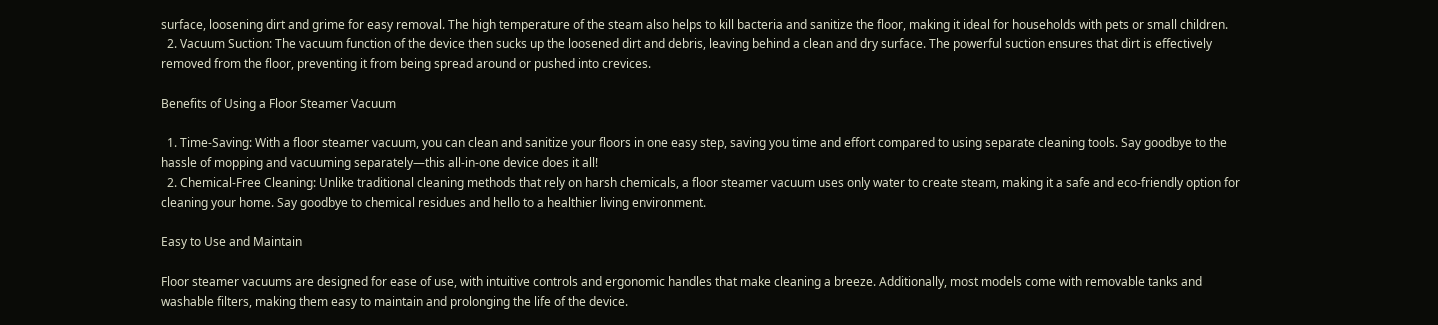surface, loosening dirt and grime for easy removal. The high temperature of the steam also helps to kill bacteria and sanitize the floor, making it ideal for households with pets or small children.
  2. Vacuum Suction: The vacuum function of the device then sucks up the loosened dirt and debris, leaving behind a clean and dry surface. The powerful suction ensures that dirt is effectively removed from the floor, preventing it from being spread around or pushed into crevices.

Benefits of Using a Floor Steamer Vacuum

  1. Time-Saving: With a floor steamer vacuum, you can clean and sanitize your floors in one easy step, saving you time and effort compared to using separate cleaning tools. Say goodbye to the hassle of mopping and vacuuming separately—this all-in-one device does it all!
  2. Chemical-Free Cleaning: Unlike traditional cleaning methods that rely on harsh chemicals, a floor steamer vacuum uses only water to create steam, making it a safe and eco-friendly option for cleaning your home. Say goodbye to chemical residues and hello to a healthier living environment.

Easy to Use and Maintain

Floor steamer vacuums are designed for ease of use, with intuitive controls and ergonomic handles that make cleaning a breeze. Additionally, most models come with removable tanks and washable filters, making them easy to maintain and prolonging the life of the device.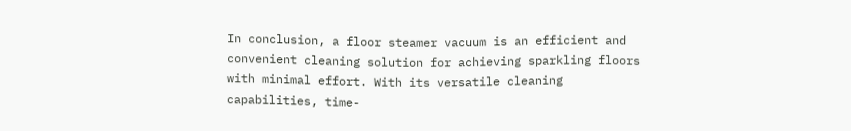In conclusion, a floor steamer vacuum is an efficient and convenient cleaning solution for achieving sparkling floors with minimal effort. With its versatile cleaning capabilities, time-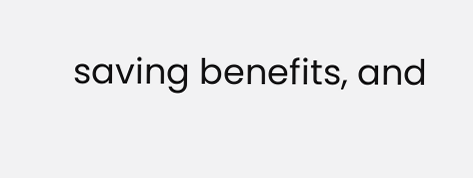saving benefits, and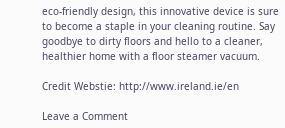eco-friendly design, this innovative device is sure to become a staple in your cleaning routine. Say goodbye to dirty floors and hello to a cleaner, healthier home with a floor steamer vacuum.

Credit Webstie: http://www.ireland.ie/en

Leave a Comment